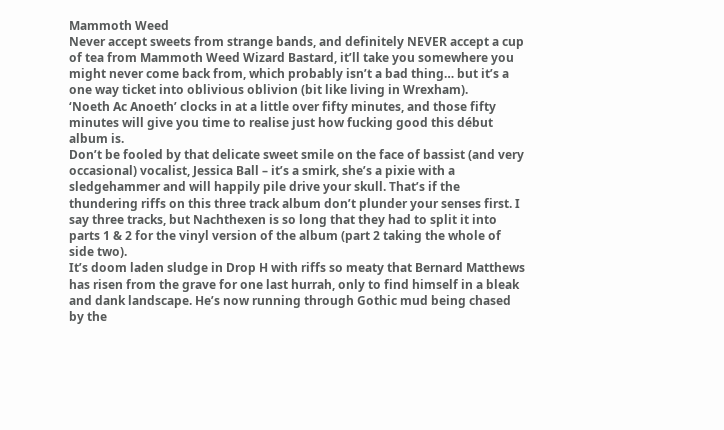Mammoth Weed
Never accept sweets from strange bands, and definitely NEVER accept a cup of tea from Mammoth Weed Wizard Bastard, it’ll take you somewhere you might never come back from, which probably isn’t a bad thing… but it’s a one way ticket into oblivious oblivion (bit like living in Wrexham).
‘Noeth Ac Anoeth’ clocks in at a little over fifty minutes, and those fifty minutes will give you time to realise just how fucking good this début album is.
Don’t be fooled by that delicate sweet smile on the face of bassist (and very occasional) vocalist, Jessica Ball – it’s a smirk, she’s a pixie with a sledgehammer and will happily pile drive your skull. That’s if the thundering riffs on this three track album don’t plunder your senses first. I say three tracks, but Nachthexen is so long that they had to split it into parts 1 & 2 for the vinyl version of the album (part 2 taking the whole of side two).
It’s doom laden sludge in Drop H with riffs so meaty that Bernard Matthews has risen from the grave for one last hurrah, only to find himself in a bleak and dank landscape. He’s now running through Gothic mud being chased by the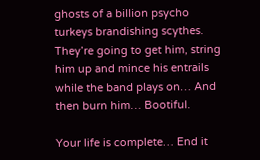ghosts of a billion psycho turkeys brandishing scythes. They’re going to get him, string him up and mince his entrails while the band plays on… And then burn him… Bootiful.

Your life is complete… End it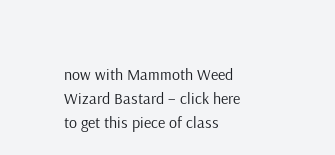now with Mammoth Weed Wizard Bastard – click here to get this piece of class